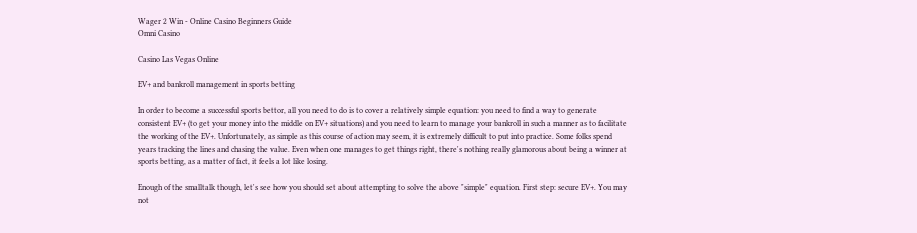Wager 2 Win - Online Casino Beginners Guide
Omni Casino

Casino Las Vegas Online

EV+ and bankroll management in sports betting

In order to become a successful sports bettor, all you need to do is to cover a relatively simple equation: you need to find a way to generate consistent EV+ (to get your money into the middle on EV+ situations) and you need to learn to manage your bankroll in such a manner as to facilitate the working of the EV+. Unfortunately, as simple as this course of action may seem, it is extremely difficult to put into practice. Some folks spend years tracking the lines and chasing the value. Even when one manages to get things right, there's nothing really glamorous about being a winner at sports betting, as a matter of fact, it feels a lot like losing.

Enough of the smalltalk though, let's see how you should set about attempting to solve the above "simple" equation. First step: secure EV+. You may not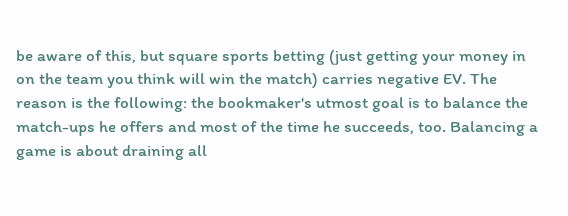be aware of this, but square sports betting (just getting your money in on the team you think will win the match) carries negative EV. The reason is the following: the bookmaker's utmost goal is to balance the match-ups he offers and most of the time he succeeds, too. Balancing a game is about draining all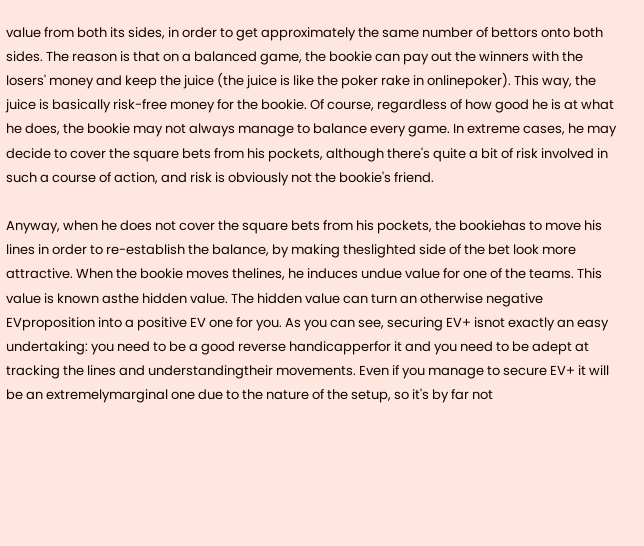value from both its sides, in order to get approximately the same number of bettors onto both sides. The reason is that on a balanced game, the bookie can pay out the winners with the losers' money and keep the juice (the juice is like the poker rake in onlinepoker). This way, the juice is basically risk-free money for the bookie. Of course, regardless of how good he is at what he does, the bookie may not always manage to balance every game. In extreme cases, he may decide to cover the square bets from his pockets, although there's quite a bit of risk involved in such a course of action, and risk is obviously not the bookie's friend.

Anyway, when he does not cover the square bets from his pockets, the bookiehas to move his lines in order to re-establish the balance, by making theslighted side of the bet look more attractive. When the bookie moves thelines, he induces undue value for one of the teams. This value is known asthe hidden value. The hidden value can turn an otherwise negative EVproposition into a positive EV one for you. As you can see, securing EV+ isnot exactly an easy undertaking: you need to be a good reverse handicapperfor it and you need to be adept at tracking the lines and understandingtheir movements. Even if you manage to secure EV+ it will be an extremelymarginal one due to the nature of the setup, so it's by far not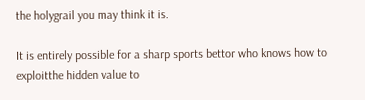the holygrail you may think it is.

It is entirely possible for a sharp sports bettor who knows how to exploitthe hidden value to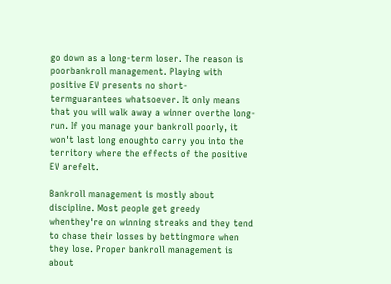go down as a long-term loser. The reason is poorbankroll management. Playing with positive EV presents no short-termguarantees whatsoever. It only means that you will walk away a winner overthe long-run. If you manage your bankroll poorly, it won't last long enoughto carry you into the territory where the effects of the positive EV arefelt.

Bankroll management is mostly about discipline. Most people get greedy whenthey're on winning streaks and they tend to chase their losses by bettingmore when they lose. Proper bankroll management is about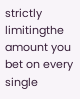strictly limitingthe amount you bet on every single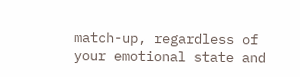match-up, regardless of your emotional state and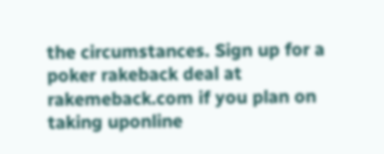the circumstances. Sign up for a poker rakeback deal at rakemeback.com if you plan on taking uponline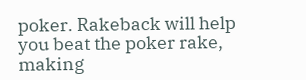poker. Rakeback will help you beat the poker rake, making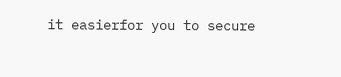it easierfor you to secure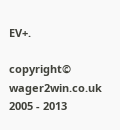EV+.

copyright© wager2win.co.uk 2005 - 2013